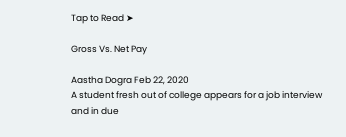Tap to Read ➤

Gross Vs. Net Pay

Aastha Dogra Feb 22, 2020
A student fresh out of college appears for a job interview and in due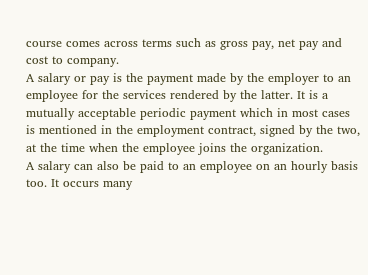course comes across terms such as gross pay, net pay and cost to company.
A salary or pay is the payment made by the employer to an employee for the services rendered by the latter. It is a mutually acceptable periodic payment which in most cases is mentioned in the employment contract, signed by the two, at the time when the employee joins the organization.
A salary can also be paid to an employee on an hourly basis too. It occurs many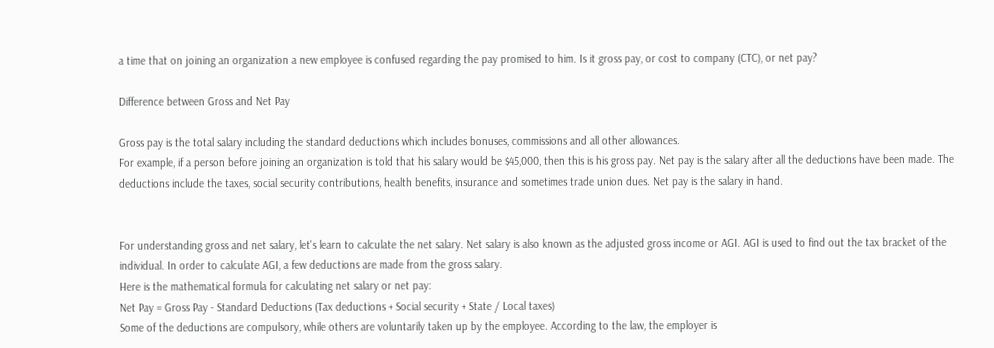a time that on joining an organization a new employee is confused regarding the pay promised to him. Is it gross pay, or cost to company (CTC), or net pay?

Difference between Gross and Net Pay

Gross pay is the total salary including the standard deductions which includes bonuses, commissions and all other allowances.
For example, if a person before joining an organization is told that his salary would be $45,000, then this is his gross pay. Net pay is the salary after all the deductions have been made. The deductions include the taxes, social security contributions, health benefits, insurance and sometimes trade union dues. Net pay is the salary in hand.


For understanding gross and net salary, let's learn to calculate the net salary. Net salary is also known as the adjusted gross income or AGI. AGI is used to find out the tax bracket of the individual. In order to calculate AGI, a few deductions are made from the gross salary.
Here is the mathematical formula for calculating net salary or net pay:
Net Pay = Gross Pay - Standard Deductions (Tax deductions + Social security + State / Local taxes)
Some of the deductions are compulsory, while others are voluntarily taken up by the employee. According to the law, the employer is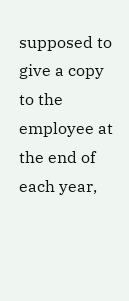supposed to give a copy to the employee at the end of each year,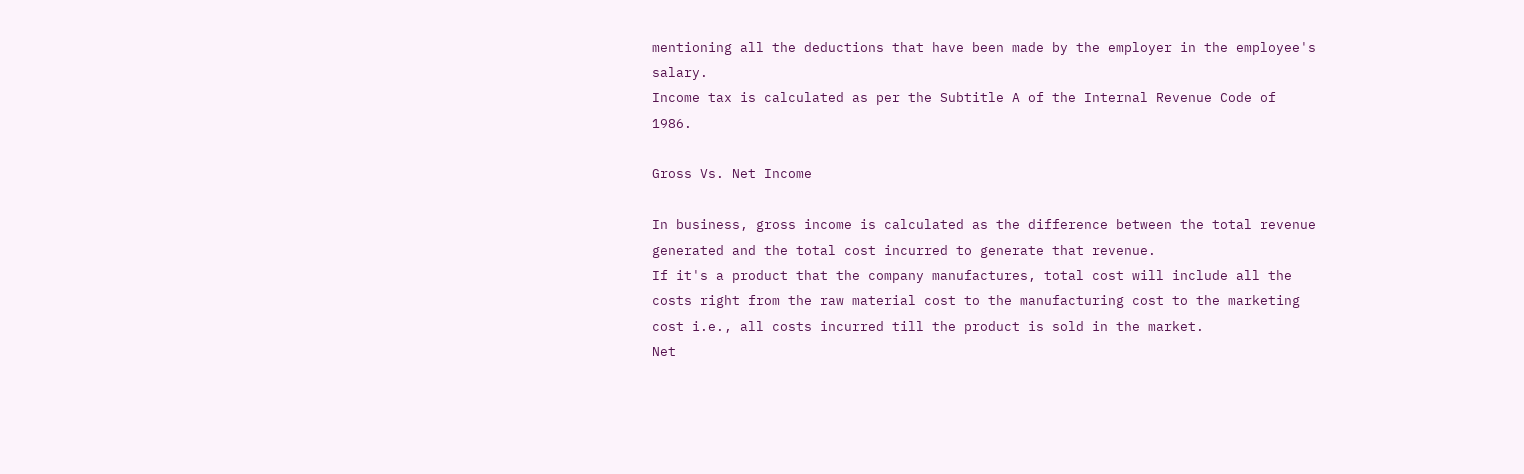mentioning all the deductions that have been made by the employer in the employee's salary.
Income tax is calculated as per the Subtitle A of the Internal Revenue Code of 1986.

Gross Vs. Net Income

In business, gross income is calculated as the difference between the total revenue generated and the total cost incurred to generate that revenue.
If it's a product that the company manufactures, total cost will include all the costs right from the raw material cost to the manufacturing cost to the marketing cost i.e., all costs incurred till the product is sold in the market.
Net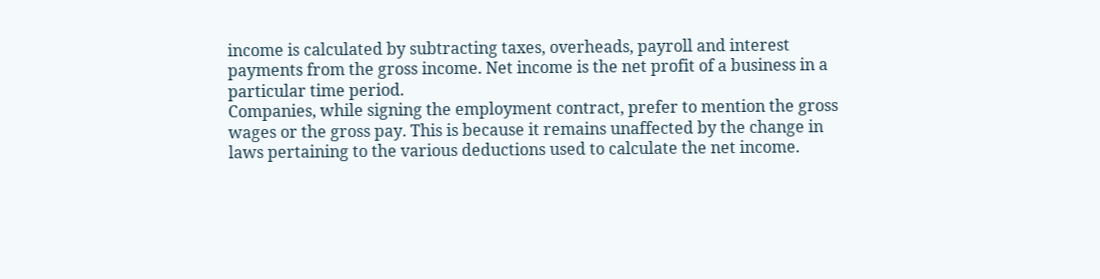income is calculated by subtracting taxes, overheads, payroll and interest payments from the gross income. Net income is the net profit of a business in a particular time period.
Companies, while signing the employment contract, prefer to mention the gross wages or the gross pay. This is because it remains unaffected by the change in laws pertaining to the various deductions used to calculate the net income.